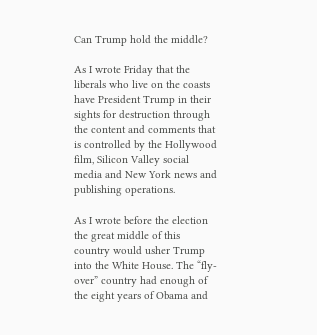Can Trump hold the middle?

As I wrote Friday that the liberals who live on the coasts have President Trump in their sights for destruction through the content and comments that is controlled by the Hollywood film, Silicon Valley social media and New York news and publishing operations.

As I wrote before the election the great middle of this country would usher Trump into the White House. The “fly-over” country had enough of the eight years of Obama and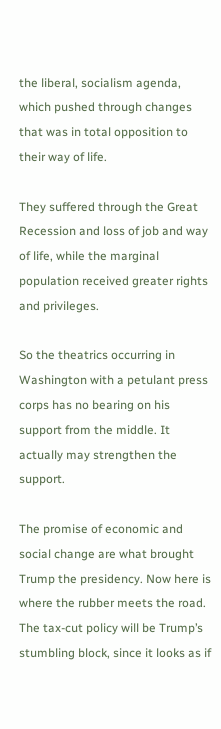the liberal, socialism agenda, which pushed through changes that was in total opposition to their way of life.

They suffered through the Great Recession and loss of job and way of life, while the marginal population received greater rights and privileges.

So the theatrics occurring in Washington with a petulant press corps has no bearing on his support from the middle. It actually may strengthen the support.

The promise of economic and social change are what brought Trump the presidency. Now here is where the rubber meets the road. The tax-cut policy will be Trump’s stumbling block, since it looks as if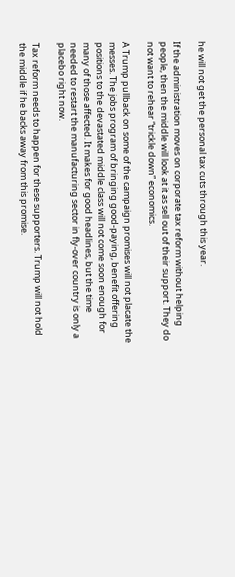he will not get the personal tax cuts through this year.

If the administration moves on corporate tax reform without helping people, then the middle will look at it as sell out of their support. They do not want to rehear “trickle down” economics.

A Trump pullback on some of the campaign promises will not placate the messes. The jobs program of bringing good-paying, benefit offering positions to the devastated middle class will not come soon enough for many of those affected. It makes for good headlines, but the time needed to restart the manufacturing sector in fly-over country is only a placebo right now.

Tax reform needs to happen for these supporters. Trump will not hold the middle if he backs away from this promise.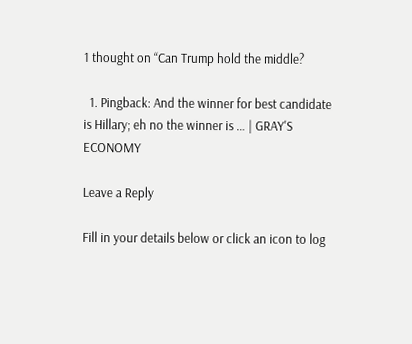1 thought on “Can Trump hold the middle?

  1. Pingback: And the winner for best candidate is Hillary; eh no the winner is … | GRAY'S ECONOMY

Leave a Reply

Fill in your details below or click an icon to log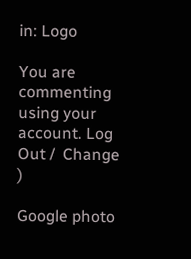in: Logo

You are commenting using your account. Log Out /  Change )

Google photo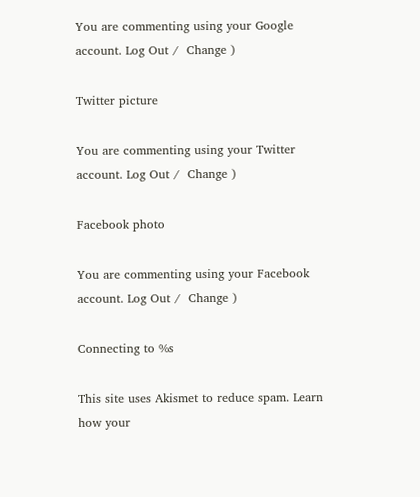You are commenting using your Google account. Log Out /  Change )

Twitter picture

You are commenting using your Twitter account. Log Out /  Change )

Facebook photo

You are commenting using your Facebook account. Log Out /  Change )

Connecting to %s

This site uses Akismet to reduce spam. Learn how your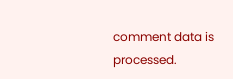comment data is processed.